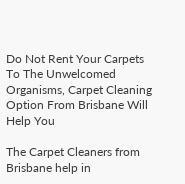Do Not Rent Your Carpets To The Unwelcomed Organisms, Carpet Cleaning Option From Brisbane Will Help You

The Carpet Cleaners from Brisbane help in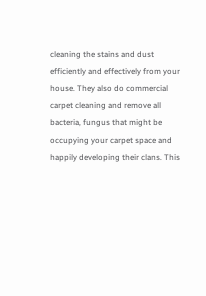cleaning the stains and dust efficiently and effectively from your house. They also do commercial carpet cleaning and remove all bacteria, fungus that might be occupying your carpet space and happily developing their clans. This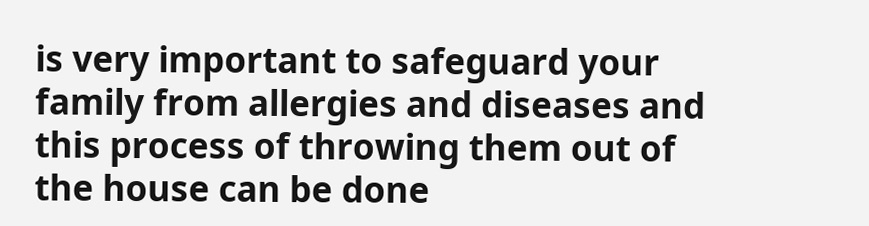is very important to safeguard your family from allergies and diseases and this process of throwing them out of the house can be done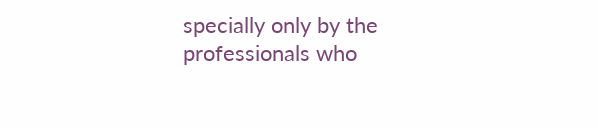specially only by the professionals who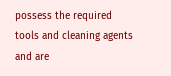possess the required tools and cleaning agents and are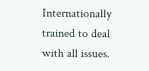Internationally trained to deal with all issues.